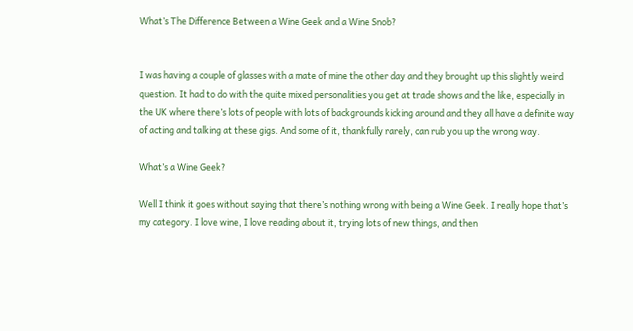What’s The Difference Between a Wine Geek and a Wine Snob?


I was having a couple of glasses with a mate of mine the other day and they brought up this slightly weird question. It had to do with the quite mixed personalities you get at trade shows and the like, especially in the UK where there’s lots of people with lots of backgrounds kicking around and they all have a definite way of acting and talking at these gigs. And some of it, thankfully rarely, can rub you up the wrong way.

What’s a Wine Geek?

Well I think it goes without saying that there’s nothing wrong with being a Wine Geek. I really hope that’s my category. I love wine, I love reading about it, trying lots of new things, and then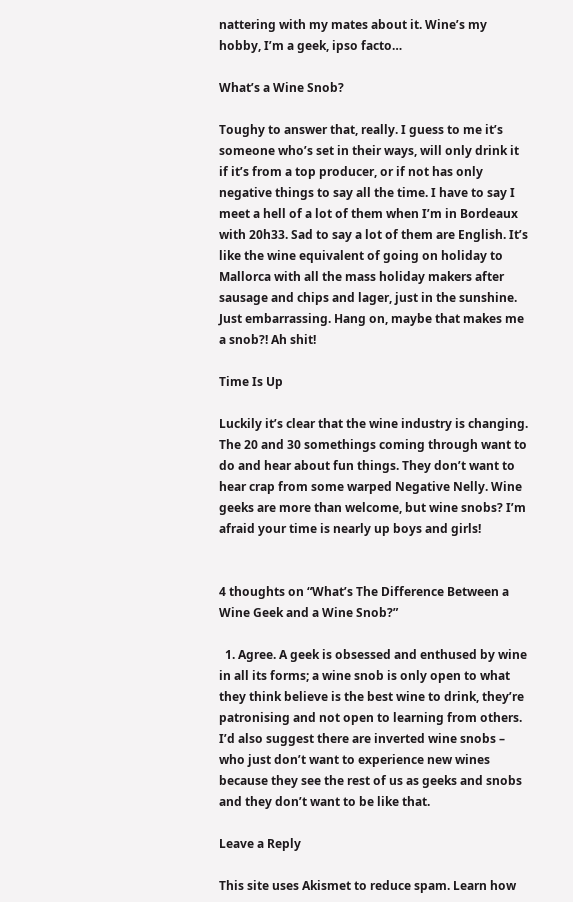nattering with my mates about it. Wine’s my hobby, I’m a geek, ipso facto…

What’s a Wine Snob?

Toughy to answer that, really. I guess to me it’s someone who’s set in their ways, will only drink it if it’s from a top producer, or if not has only negative things to say all the time. I have to say I meet a hell of a lot of them when I’m in Bordeaux with 20h33. Sad to say a lot of them are English. It’s like the wine equivalent of going on holiday to Mallorca with all the mass holiday makers after sausage and chips and lager, just in the sunshine. Just embarrassing. Hang on, maybe that makes me a snob?! Ah shit!

Time Is Up

Luckily it’s clear that the wine industry is changing. The 20 and 30 somethings coming through want to do and hear about fun things. They don’t want to hear crap from some warped Negative Nelly. Wine geeks are more than welcome, but wine snobs? I’m afraid your time is nearly up boys and girls!


4 thoughts on “What’s The Difference Between a Wine Geek and a Wine Snob?”

  1. Agree. A geek is obsessed and enthused by wine in all its forms; a wine snob is only open to what they think believe is the best wine to drink, they’re patronising and not open to learning from others. I’d also suggest there are inverted wine snobs – who just don’t want to experience new wines because they see the rest of us as geeks and snobs and they don’t want to be like that.

Leave a Reply

This site uses Akismet to reduce spam. Learn how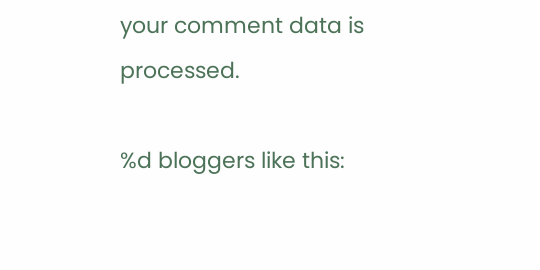your comment data is processed.

%d bloggers like this: